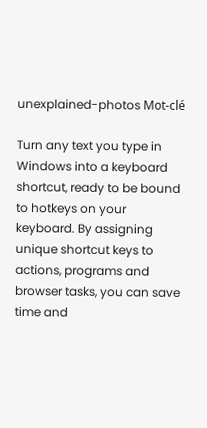unexplained-photos Mot-clé

Turn any text you type in Windows into a keyboard shortcut, ready to be bound to hotkeys on your keyboard. By assigning unique shortcut keys to actions, programs and browser tasks, you can save time and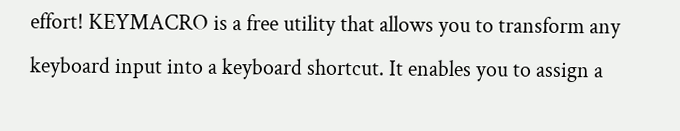effort! KEYMACRO is a free utility that allows you to transform any keyboard input into a keyboard shortcut. It enables you to assign a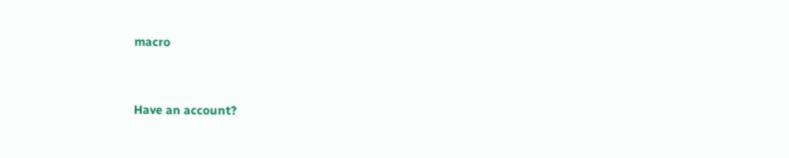macro


Have an account?